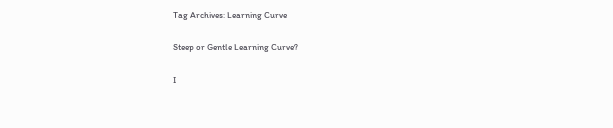Tag Archives: Learning Curve

Steep or Gentle Learning Curve?

I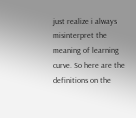just realize i always misinterpret the meaning of learning curve. So here are the definitions on the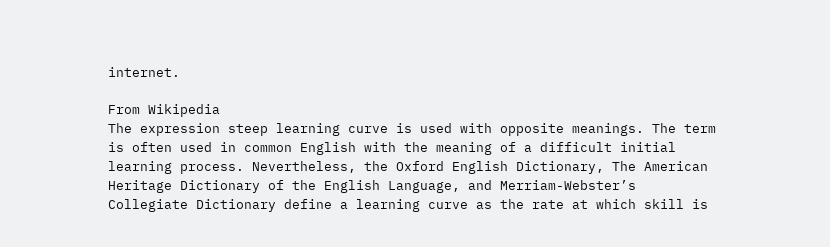internet.

From Wikipedia
The expression steep learning curve is used with opposite meanings. The term is often used in common English with the meaning of a difficult initial learning process. Nevertheless, the Oxford English Dictionary, The American Heritage Dictionary of the English Language, and Merriam-Webster’s Collegiate Dictionary define a learning curve as the rate at which skill is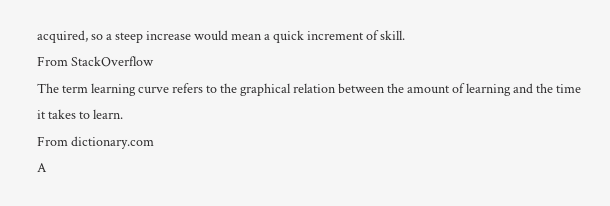acquired, so a steep increase would mean a quick increment of skill.
From StackOverflow
The term learning curve refers to the graphical relation between the amount of learning and the time it takes to learn.
From dictionary.com
A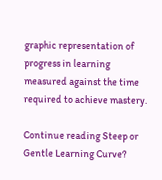graphic representation of progress in learning measured against the time required to achieve mastery.

Continue reading Steep or Gentle Learning Curve?